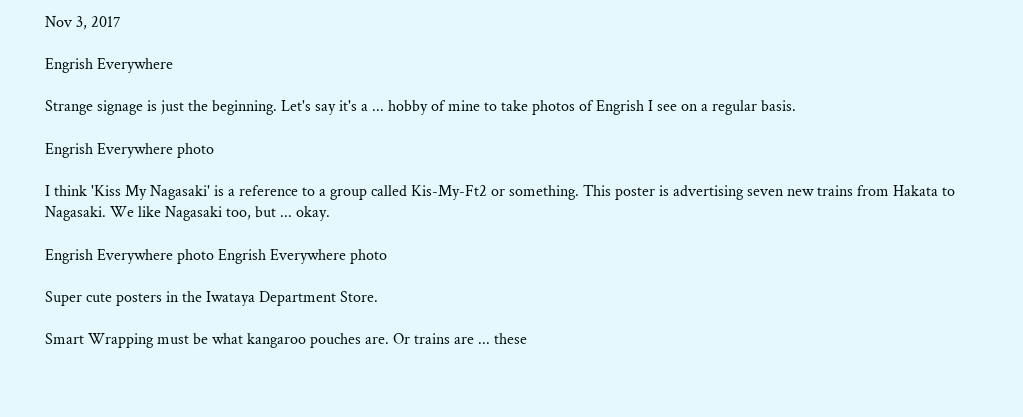Nov 3, 2017

Engrish Everywhere

Strange signage is just the beginning. Let's say it's a ... hobby of mine to take photos of Engrish I see on a regular basis.

Engrish Everywhere photo

I think 'Kiss My Nagasaki' is a reference to a group called Kis-My-Ft2 or something. This poster is advertising seven new trains from Hakata to Nagasaki. We like Nagasaki too, but ... okay.

Engrish Everywhere photo Engrish Everywhere photo

Super cute posters in the Iwataya Department Store.

Smart Wrapping must be what kangaroo pouches are. Or trains are ... these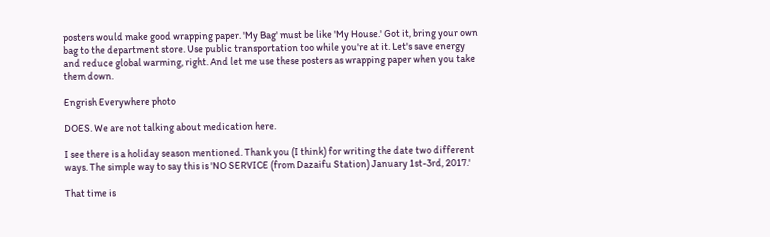posters would make good wrapping paper. 'My Bag' must be like 'My House.' Got it, bring your own bag to the department store. Use public transportation too while you're at it. Let's save energy and reduce global warming, right. And let me use these posters as wrapping paper when you take them down.

Engrish Everywhere photo

DOES. We are not talking about medication here.

I see there is a holiday season mentioned. Thank you (I think) for writing the date two different ways. The simple way to say this is 'NO SERVICE (from Dazaifu Station) January 1st-3rd, 2017.'

That time is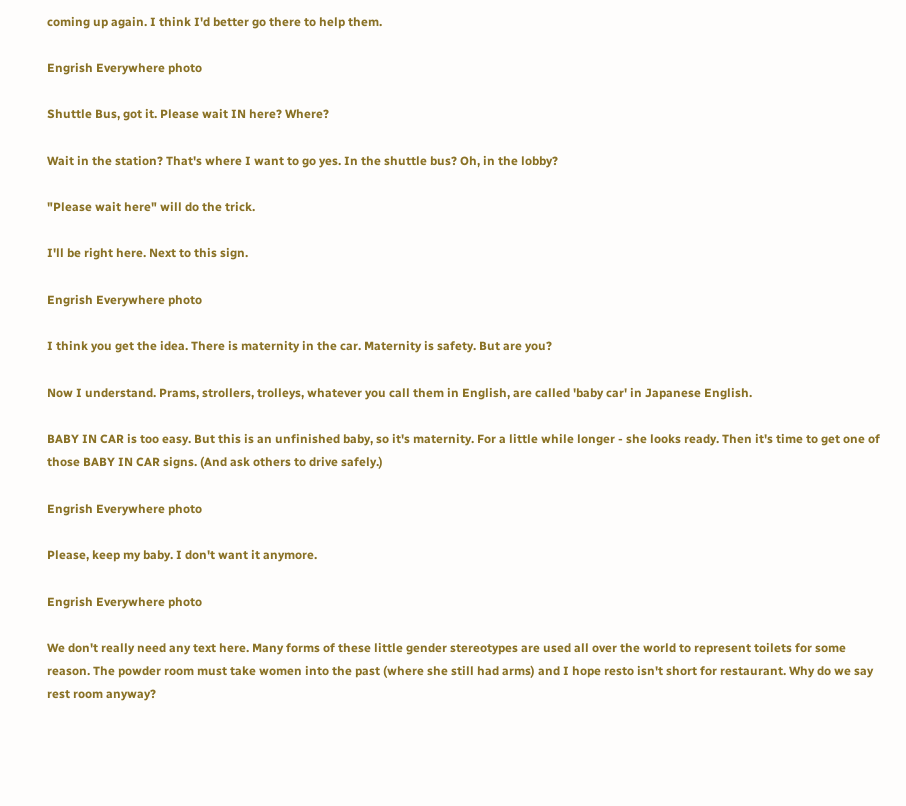coming up again. I think I'd better go there to help them.

Engrish Everywhere photo

Shuttle Bus, got it. Please wait IN here? Where?

Wait in the station? That's where I want to go yes. In the shuttle bus? Oh, in the lobby?

"Please wait here" will do the trick.

I'll be right here. Next to this sign.

Engrish Everywhere photo

I think you get the idea. There is maternity in the car. Maternity is safety. But are you?

Now I understand. Prams, strollers, trolleys, whatever you call them in English, are called 'baby car' in Japanese English.

BABY IN CAR is too easy. But this is an unfinished baby, so it's maternity. For a little while longer - she looks ready. Then it's time to get one of those BABY IN CAR signs. (And ask others to drive safely.)

Engrish Everywhere photo

Please, keep my baby. I don't want it anymore.

Engrish Everywhere photo

We don't really need any text here. Many forms of these little gender stereotypes are used all over the world to represent toilets for some reason. The powder room must take women into the past (where she still had arms) and I hope resto isn't short for restaurant. Why do we say rest room anyway?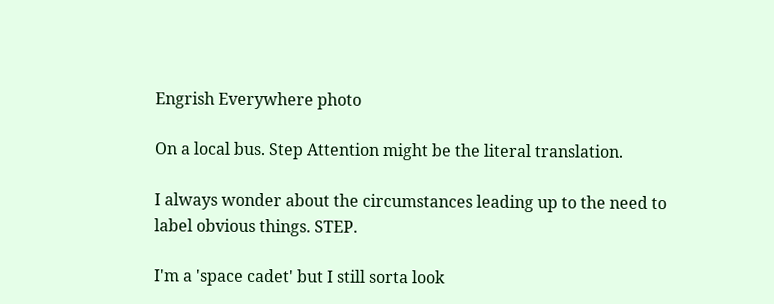Engrish Everywhere photo

On a local bus. Step Attention might be the literal translation.

I always wonder about the circumstances leading up to the need to label obvious things. STEP.

I'm a 'space cadet' but I still sorta look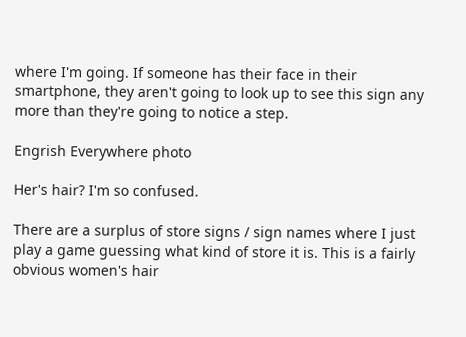where I'm going. If someone has their face in their smartphone, they aren't going to look up to see this sign any more than they're going to notice a step.

Engrish Everywhere photo

Her's hair? I'm so confused.

There are a surplus of store signs / sign names where I just play a game guessing what kind of store it is. This is a fairly obvious women's hair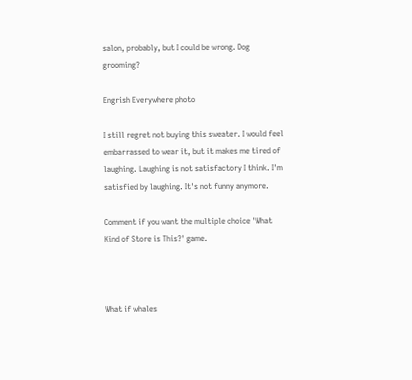salon, probably, but I could be wrong. Dog grooming?

Engrish Everywhere photo

I still regret not buying this sweater. I would feel embarrassed to wear it, but it makes me tired of laughing. Laughing is not satisfactory I think. I'm satisfied by laughing. It's not funny anymore.

Comment if you want the multiple choice 'What Kind of Store is This?' game.



What if whales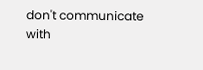don't communicate with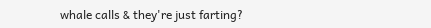whale calls & they're just farting?